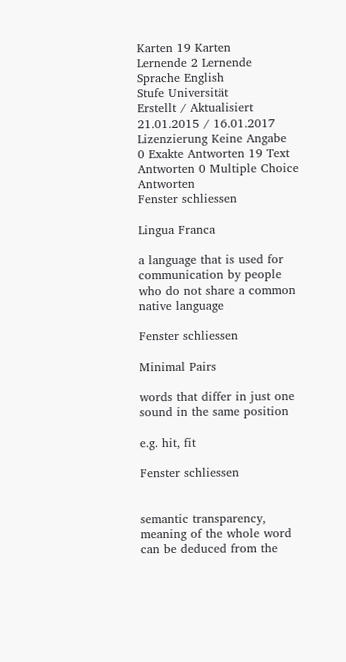Karten 19 Karten
Lernende 2 Lernende
Sprache English
Stufe Universität
Erstellt / Aktualisiert 21.01.2015 / 16.01.2017
Lizenzierung Keine Angabe
0 Exakte Antworten 19 Text Antworten 0 Multiple Choice Antworten
Fenster schliessen

Lingua Franca

a language that is used for communication by people who do not share a common native language

Fenster schliessen

Minimal Pairs

words that differ in just one sound in the same position

e.g. hit, fit

Fenster schliessen


semantic transparency, meaning of the whole word can be deduced from the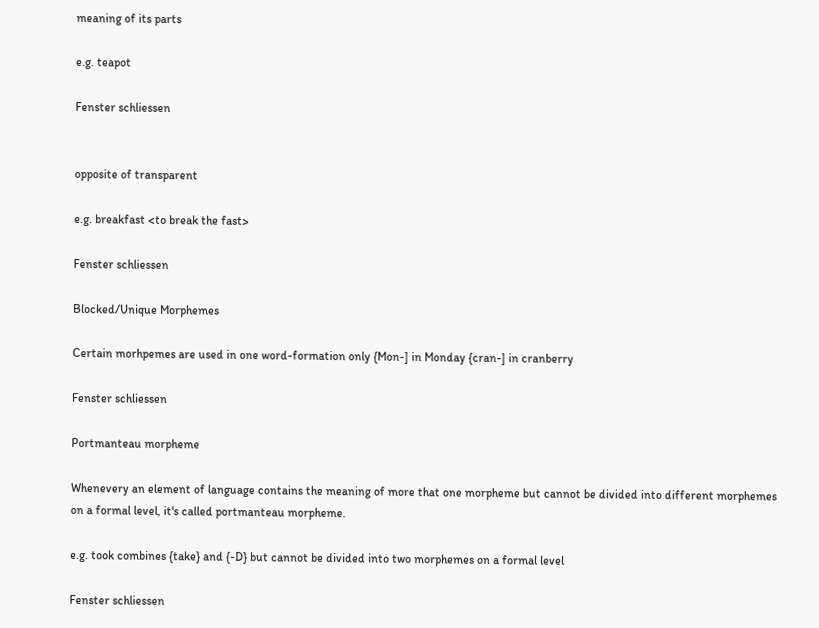meaning of its parts

e.g. teapot

Fenster schliessen


opposite of transparent

e.g. breakfast <to break the fast>

Fenster schliessen

Blocked/Unique Morphemes

Certain morhpemes are used in one word-formation only {Mon-] in Monday {cran-] in cranberry

Fenster schliessen

Portmanteau morpheme

Whenevery an element of language contains the meaning of more that one morpheme but cannot be divided into different morphemes on a formal level, it's called portmanteau morpheme.

e.g. took combines {take} and {-D} but cannot be divided into two morphemes on a formal level

Fenster schliessen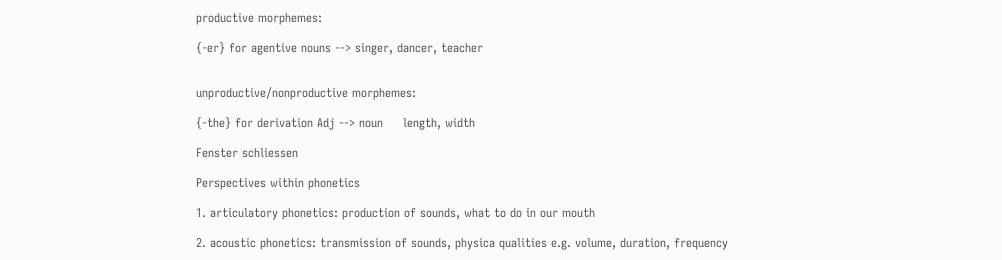productive morphemes:

{-er} for agentive nouns --> singer, dancer, teacher


unproductive/nonproductive morphemes:

{-the} for derivation Adj --> noun     length, width

Fenster schliessen

Perspectives within phonetics

1. articulatory phonetics: production of sounds, what to do in our mouth

2. acoustic phonetics: transmission of sounds, physica qualities e.g. volume, duration, frequency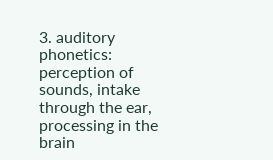3. auditory phonetics: perception of sounds, intake through the ear, processing in the brain